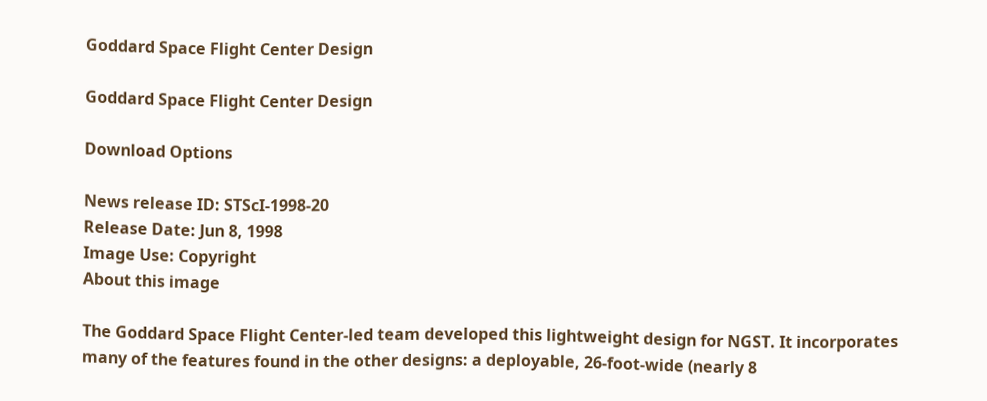Goddard Space Flight Center Design

Goddard Space Flight Center Design

Download Options

News release ID: STScI-1998-20
Release Date: Jun 8, 1998
Image Use: Copyright
About this image

The Goddard Space Flight Center-led team developed this lightweight design for NGST. It incorporates many of the features found in the other designs: a deployable, 26-foot-wide (nearly 8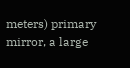meters) primary mirror, a large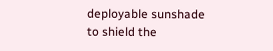deployable sunshade to shield the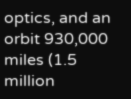optics, and an orbit 930,000 miles (1.5 million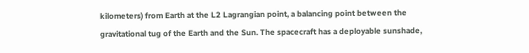kilometers) from Earth at the L2 Lagrangian point, a balancing point between the gravitational tug of the Earth and the Sun. The spacecraft has a deployable sunshade,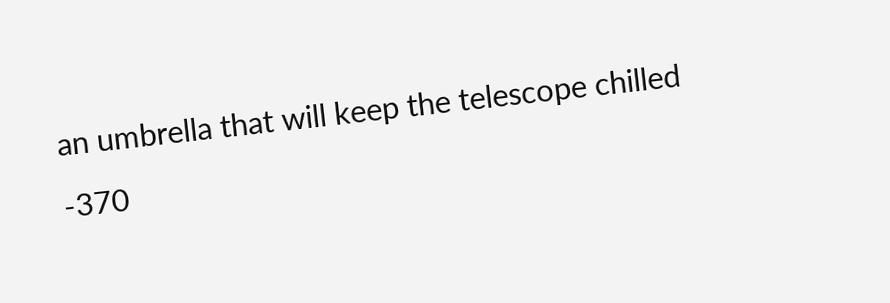an umbrella that will keep the telescope chilled -370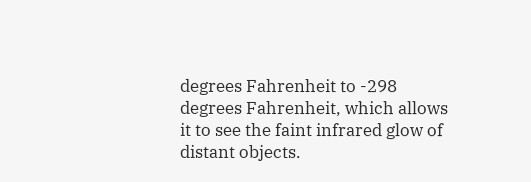degrees Fahrenheit to -298 degrees Fahrenheit, which allows it to see the faint infrared glow of distant objects.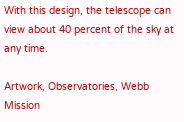With this design, the telescope can view about 40 percent of the sky at any time.

Artwork, Observatories, Webb Mission